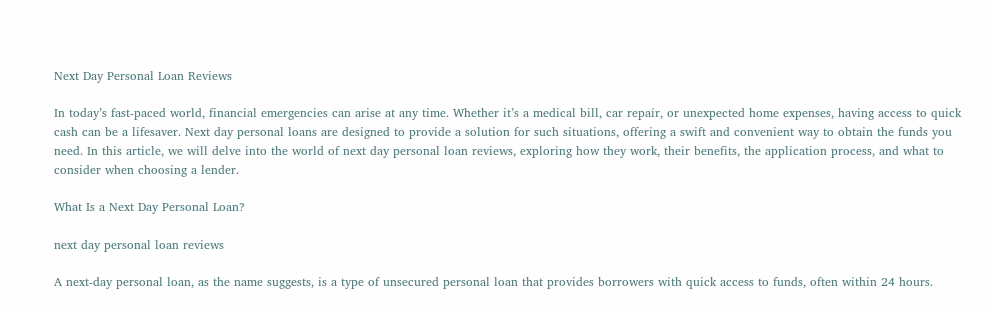Next Day Personal Loan Reviews

In today’s fast-paced world, financial emergencies can arise at any time. Whether it’s a medical bill, car repair, or unexpected home expenses, having access to quick cash can be a lifesaver. Next day personal loans are designed to provide a solution for such situations, offering a swift and convenient way to obtain the funds you need. In this article, we will delve into the world of next day personal loan reviews, exploring how they work, their benefits, the application process, and what to consider when choosing a lender.

What Is a Next Day Personal Loan?

next day personal loan reviews

A next-day personal loan, as the name suggests, is a type of unsecured personal loan that provides borrowers with quick access to funds, often within 24 hours.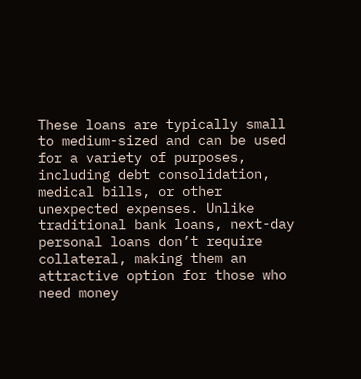These loans are typically small to medium-sized and can be used for a variety of purposes, including debt consolidation, medical bills, or other unexpected expenses. Unlike traditional bank loans, next-day personal loans don’t require collateral, making them an attractive option for those who need money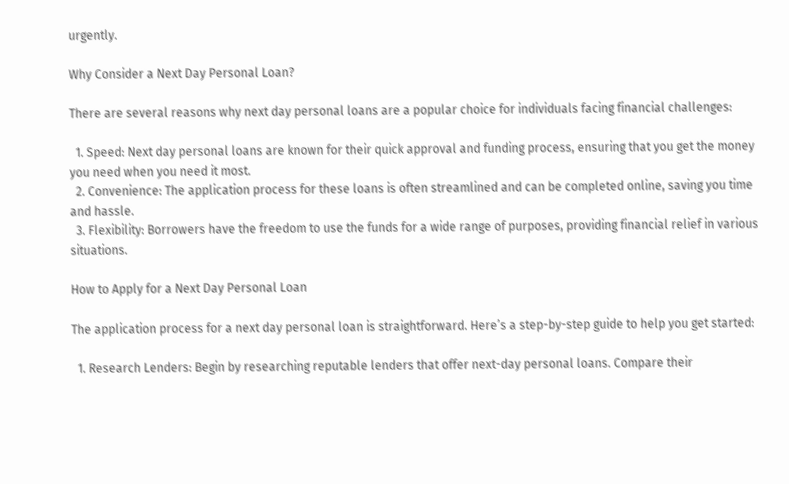urgently.

Why Consider a Next Day Personal Loan?

There are several reasons why next day personal loans are a popular choice for individuals facing financial challenges:

  1. Speed: Next day personal loans are known for their quick approval and funding process, ensuring that you get the money you need when you need it most.
  2. Convenience: The application process for these loans is often streamlined and can be completed online, saving you time and hassle.
  3. Flexibility: Borrowers have the freedom to use the funds for a wide range of purposes, providing financial relief in various situations.

How to Apply for a Next Day Personal Loan

The application process for a next day personal loan is straightforward. Here’s a step-by-step guide to help you get started:

  1. Research Lenders: Begin by researching reputable lenders that offer next-day personal loans. Compare their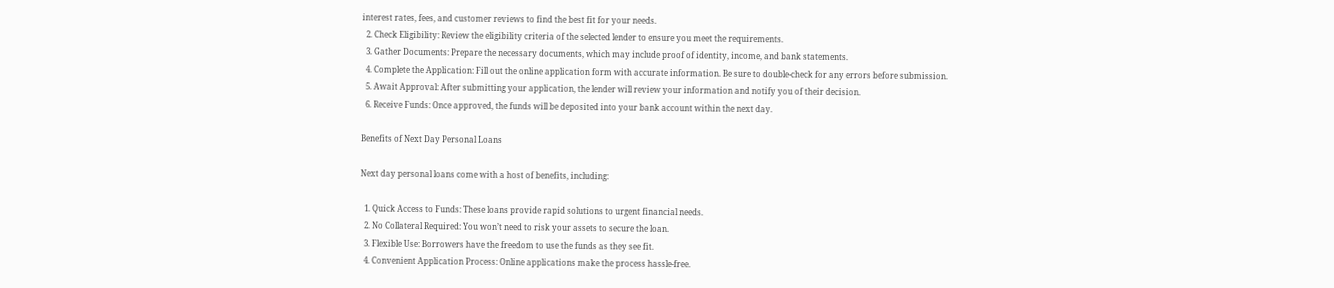interest rates, fees, and customer reviews to find the best fit for your needs.
  2. Check Eligibility: Review the eligibility criteria of the selected lender to ensure you meet the requirements.
  3. Gather Documents: Prepare the necessary documents, which may include proof of identity, income, and bank statements.
  4. Complete the Application: Fill out the online application form with accurate information. Be sure to double-check for any errors before submission.
  5. Await Approval: After submitting your application, the lender will review your information and notify you of their decision.
  6. Receive Funds: Once approved, the funds will be deposited into your bank account within the next day.

Benefits of Next Day Personal Loans

Next day personal loans come with a host of benefits, including:

  1. Quick Access to Funds: These loans provide rapid solutions to urgent financial needs.
  2. No Collateral Required: You won’t need to risk your assets to secure the loan.
  3. Flexible Use: Borrowers have the freedom to use the funds as they see fit.
  4. Convenient Application Process: Online applications make the process hassle-free.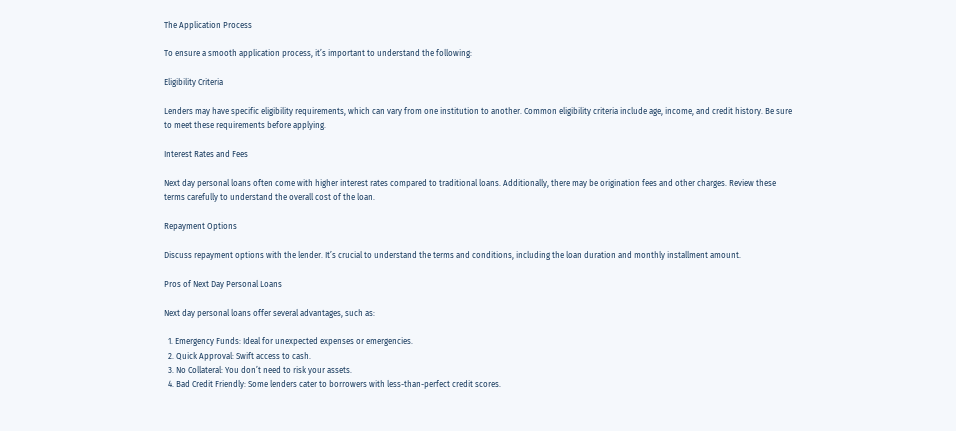The Application Process

To ensure a smooth application process, it’s important to understand the following:

Eligibility Criteria

Lenders may have specific eligibility requirements, which can vary from one institution to another. Common eligibility criteria include age, income, and credit history. Be sure to meet these requirements before applying.

Interest Rates and Fees

Next day personal loans often come with higher interest rates compared to traditional loans. Additionally, there may be origination fees and other charges. Review these terms carefully to understand the overall cost of the loan.

Repayment Options

Discuss repayment options with the lender. It’s crucial to understand the terms and conditions, including the loan duration and monthly installment amount.

Pros of Next Day Personal Loans

Next day personal loans offer several advantages, such as:

  1. Emergency Funds: Ideal for unexpected expenses or emergencies.
  2. Quick Approval: Swift access to cash.
  3. No Collateral: You don’t need to risk your assets.
  4. Bad Credit Friendly: Some lenders cater to borrowers with less-than-perfect credit scores.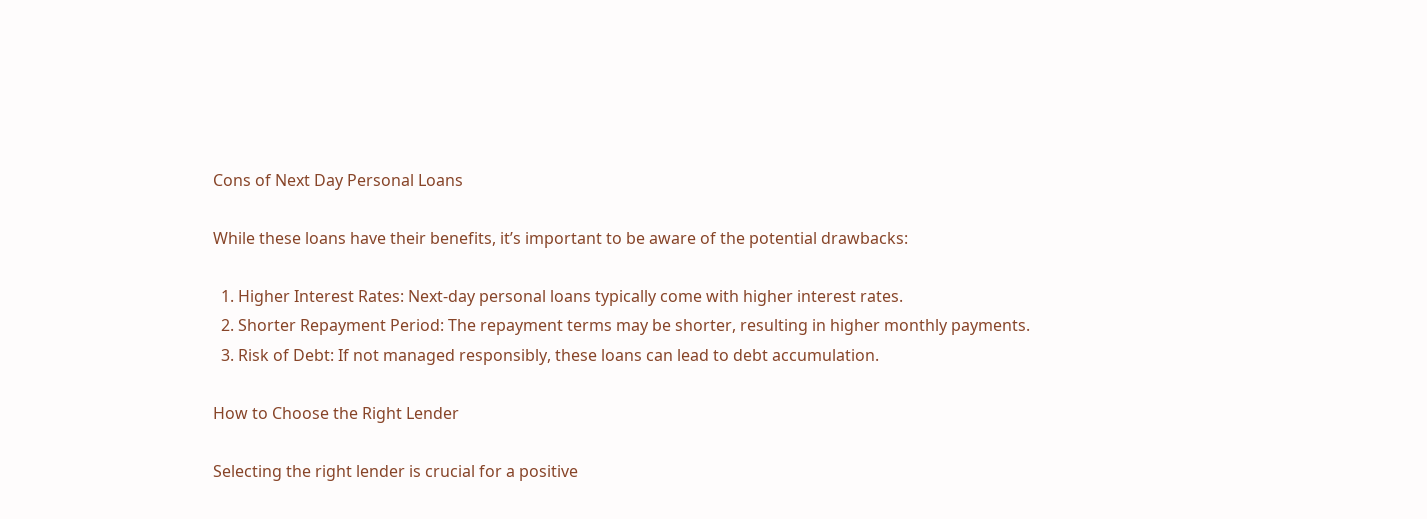Cons of Next Day Personal Loans

While these loans have their benefits, it’s important to be aware of the potential drawbacks:

  1. Higher Interest Rates: Next-day personal loans typically come with higher interest rates.
  2. Shorter Repayment Period: The repayment terms may be shorter, resulting in higher monthly payments.
  3. Risk of Debt: If not managed responsibly, these loans can lead to debt accumulation.

How to Choose the Right Lender

Selecting the right lender is crucial for a positive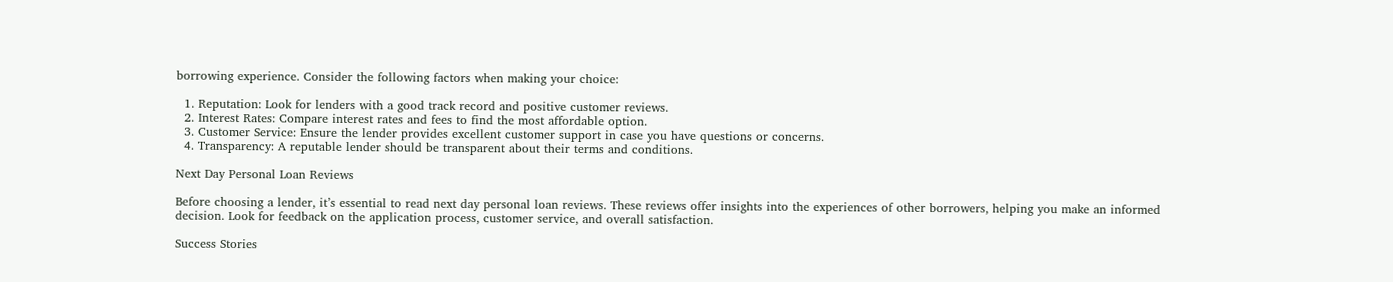borrowing experience. Consider the following factors when making your choice:

  1. Reputation: Look for lenders with a good track record and positive customer reviews.
  2. Interest Rates: Compare interest rates and fees to find the most affordable option.
  3. Customer Service: Ensure the lender provides excellent customer support in case you have questions or concerns.
  4. Transparency: A reputable lender should be transparent about their terms and conditions.

Next Day Personal Loan Reviews

Before choosing a lender, it’s essential to read next day personal loan reviews. These reviews offer insights into the experiences of other borrowers, helping you make an informed decision. Look for feedback on the application process, customer service, and overall satisfaction.

Success Stories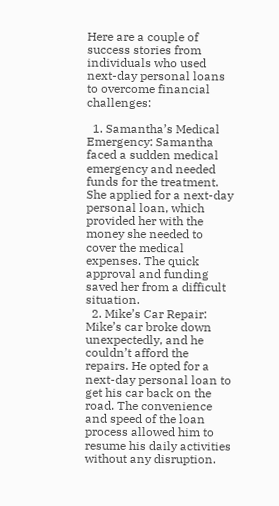Here are a couple of success stories from individuals who used next-day personal loans to overcome financial challenges:

  1. Samantha’s Medical Emergency: Samantha faced a sudden medical emergency and needed funds for the treatment. She applied for a next-day personal loan, which provided her with the money she needed to cover the medical expenses. The quick approval and funding saved her from a difficult situation.
  2. Mike’s Car Repair: Mike’s car broke down unexpectedly, and he couldn’t afford the repairs. He opted for a next-day personal loan to get his car back on the road. The convenience and speed of the loan process allowed him to resume his daily activities without any disruption.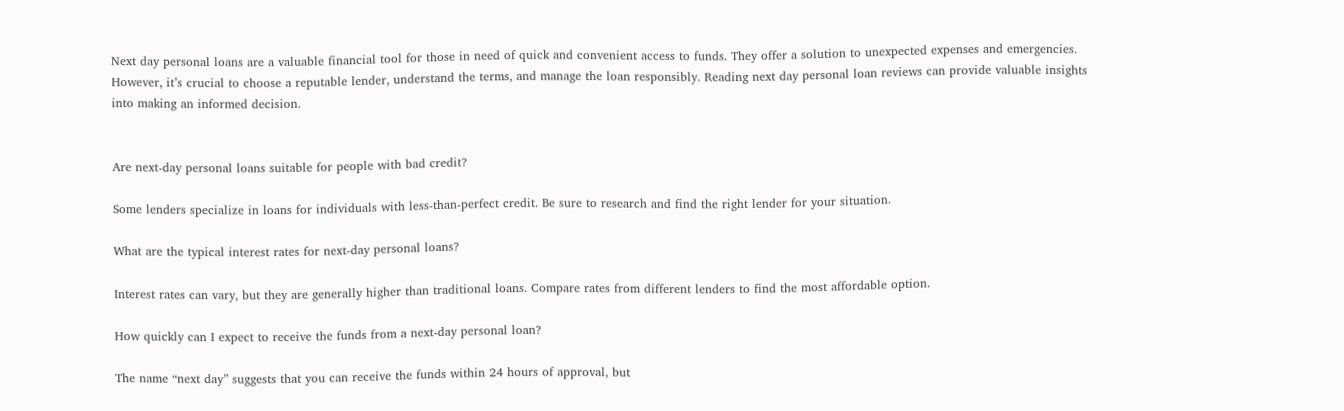Next day personal loans are a valuable financial tool for those in need of quick and convenient access to funds. They offer a solution to unexpected expenses and emergencies. However, it’s crucial to choose a reputable lender, understand the terms, and manage the loan responsibly. Reading next day personal loan reviews can provide valuable insights into making an informed decision.


Are next-day personal loans suitable for people with bad credit?

Some lenders specialize in loans for individuals with less-than-perfect credit. Be sure to research and find the right lender for your situation.

What are the typical interest rates for next-day personal loans?

Interest rates can vary, but they are generally higher than traditional loans. Compare rates from different lenders to find the most affordable option.

How quickly can I expect to receive the funds from a next-day personal loan?

The name “next day” suggests that you can receive the funds within 24 hours of approval, but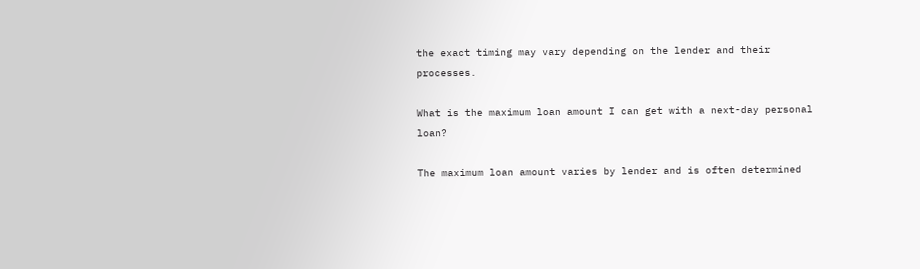the exact timing may vary depending on the lender and their processes.

What is the maximum loan amount I can get with a next-day personal loan?

The maximum loan amount varies by lender and is often determined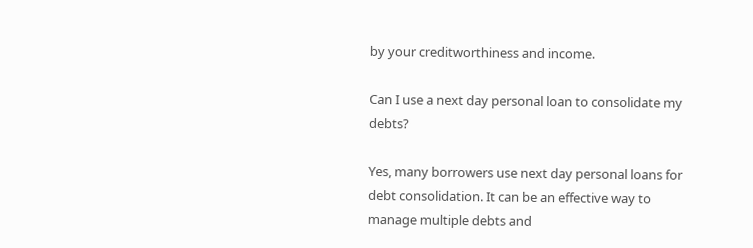by your creditworthiness and income.

Can I use a next day personal loan to consolidate my debts?

Yes, many borrowers use next day personal loans for debt consolidation. It can be an effective way to manage multiple debts and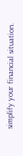simplify your financial situation.